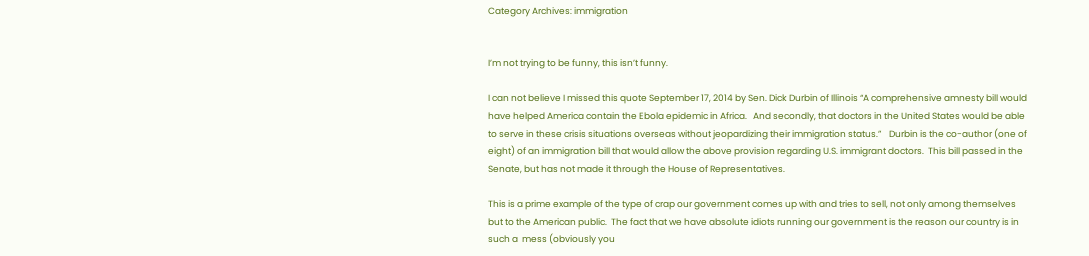Category Archives: immigration


I’m not trying to be funny, this isn’t funny.

I can not believe I missed this quote September 17, 2014 by Sen. Dick Durbin of Illinois “A comprehensive amnesty bill would have helped America contain the Ebola epidemic in Africa.   And secondly, that doctors in the United States would be able to serve in these crisis situations overseas without jeopardizing their immigration status.”    Durbin is the co-author (one of eight) of an immigration bill that would allow the above provision regarding U.S. immigrant doctors.  This bill passed in the Senate, but has not made it through the House of Representatives.

This is a prime example of the type of crap our government comes up with and tries to sell, not only among themselves but to the American public.  The fact that we have absolute idiots running our government is the reason our country is in such a  mess (obviously you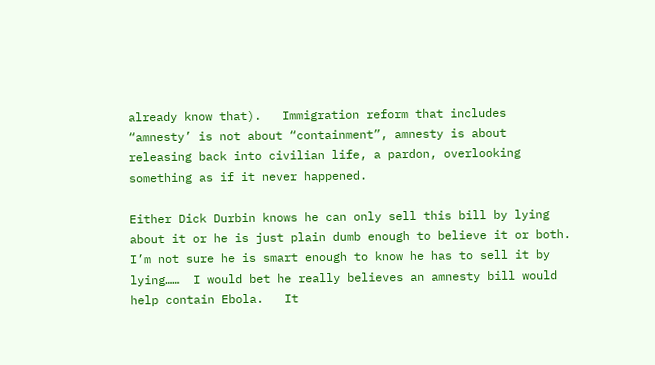already know that).   Immigration reform that includes “amnesty’ is not about “containment”, amnesty is about releasing back into civilian life, a pardon, overlooking something as if it never happened.

Either Dick Durbin knows he can only sell this bill by lying about it or he is just plain dumb enough to believe it or both.   I’m not sure he is smart enough to know he has to sell it by lying……  I would bet he really believes an amnesty bill would help contain Ebola.   It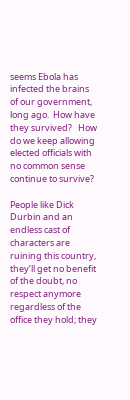seems Ebola has infected the brains of our government, long ago.  How have they survived?   How do we keep allowing elected officials with no common sense continue to survive?

People like Dick Durbin and an endless cast of characters are ruining this country, they’ll get no benefit of the doubt, no respect anymore regardless of the office they hold; they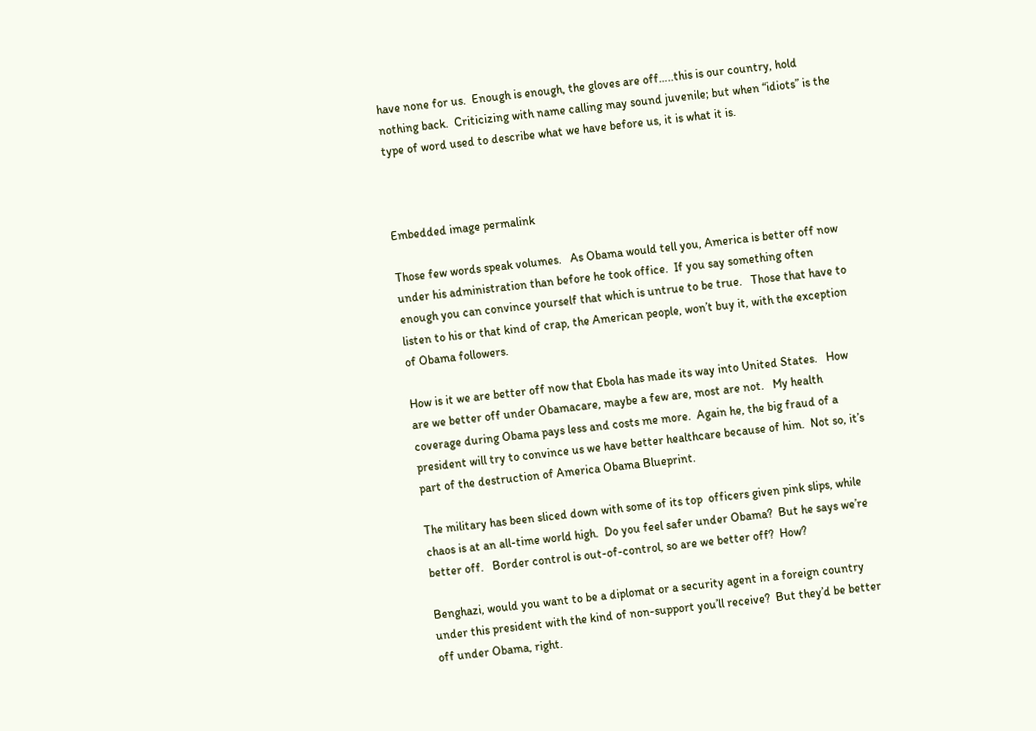have none for us.  Enough is enough, the gloves are off…..this is our country, hold nothing back.  Criticizing with name calling may sound juvenile; but when “idiots” is the type of word used to describe what we have before us, it is what it is.



Embedded image permalink

Those few words speak volumes.   As Obama would tell you, America is better off now under his administration than before he took office.  If you say something often enough you can convince yourself that which is untrue to be true.   Those that have to listen to his or that kind of crap, the American people, won’t buy it, with the exception of Obama followers.

How is it we are better off now that Ebola has made its way into United States.   How are we better off under Obamacare, maybe a few are, most are not.   My health coverage during Obama pays less and costs me more.  Again he, the big fraud of a president will try to convince us we have better healthcare because of him.  Not so, it’s part of the destruction of America Obama Blueprint.

The military has been sliced down with some of its top  officers given pink slips, while chaos is at an all-time world high.  Do you feel safer under Obama?  But he says we’re better off.   Border control is out-of-control, so are we better off?  How?

Benghazi, would you want to be a diplomat or a security agent in a foreign country under this president with the kind of non-support you’ll receive?  But they’d be better off under Obama, right.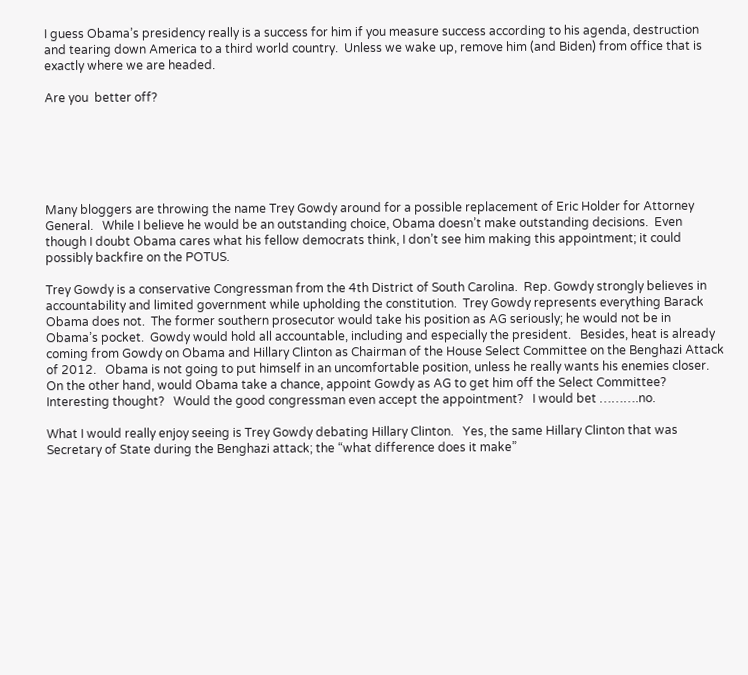I guess Obama’s presidency really is a success for him if you measure success according to his agenda, destruction and tearing down America to a third world country.  Unless we wake up, remove him (and Biden) from office that is exactly where we are headed.

Are you  better off?






Many bloggers are throwing the name Trey Gowdy around for a possible replacement of Eric Holder for Attorney General.   While I believe he would be an outstanding choice, Obama doesn’t make outstanding decisions.  Even though I doubt Obama cares what his fellow democrats think, I don’t see him making this appointment; it could possibly backfire on the POTUS.

Trey Gowdy is a conservative Congressman from the 4th District of South Carolina.  Rep. Gowdy strongly believes in accountability and limited government while upholding the constitution.  Trey Gowdy represents everything Barack Obama does not.  The former southern prosecutor would take his position as AG seriously; he would not be in Obama’s pocket.  Gowdy would hold all accountable, including and especially the president.   Besides, heat is already coming from Gowdy on Obama and Hillary Clinton as Chairman of the House Select Committee on the Benghazi Attack of 2012.   Obama is not going to put himself in an uncomfortable position, unless he really wants his enemies closer.  On the other hand, would Obama take a chance, appoint Gowdy as AG to get him off the Select Committee?   Interesting thought?   Would the good congressman even accept the appointment?   I would bet ……….no.

What I would really enjoy seeing is Trey Gowdy debating Hillary Clinton.   Yes, the same Hillary Clinton that was Secretary of State during the Benghazi attack; the “what difference does it make”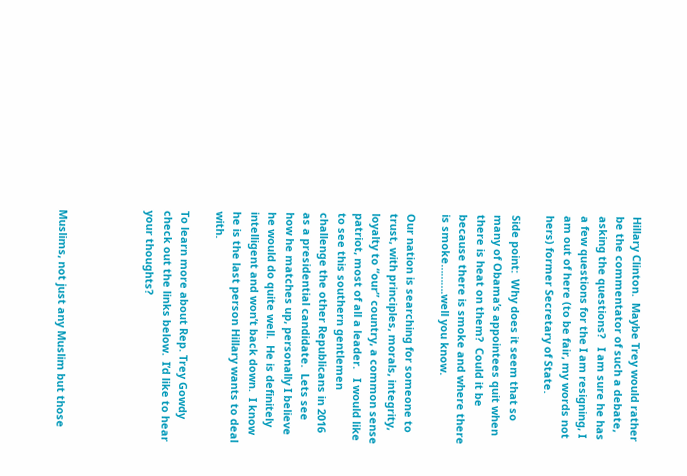Hillary Clinton.  Maybe Trey would rather be the commentator of such a debate, asking the questions?   I am sure he has a few questions for the I am resigning, I am out of here (to be fair, my words not hers) former Secretary of State.

Side point:  Why does it seem that so many of Obama’s appointees quit when there is heat on them?  Could it be because there is smoke and where there is smoke……….well you know.

Our nation is searching for someone to trust, with principles, morals, integrity, loyalty to “our” country, a common sense patriot, most of all a leader.   I would like to see this southern gentlemen challenge the other Republicans in 2016 as a presidential candidate.  Lets see how he matches up, personally I believe he would do quite well.  He is definitely intelligent and won’t back down.  I know he is the last person Hillary wants to deal with.

To learn more about Rep. Trey Gowdy check out the links below.  I’d like to hear your thoughts?




Muslims, not just any Muslim but those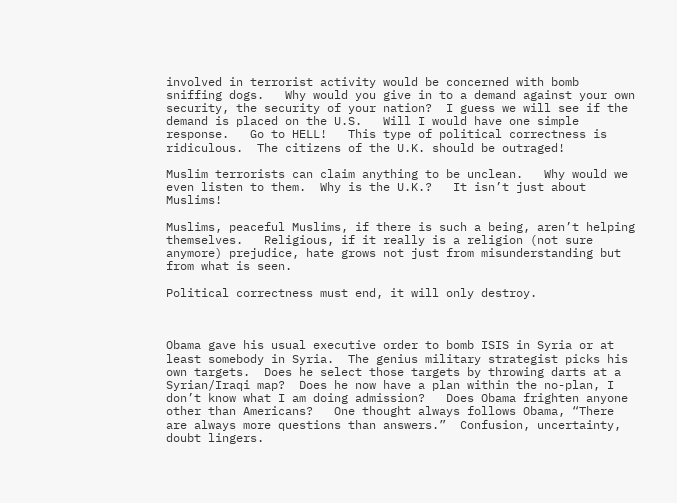involved in terrorist activity would be concerned with bomb sniffing dogs.   Why would you give in to a demand against your own security, the security of your nation?  I guess we will see if the demand is placed on the U.S.   Will I would have one simple response.   Go to HELL!   This type of political correctness is ridiculous.  The citizens of the U.K. should be outraged!

Muslim terrorists can claim anything to be unclean.   Why would we even listen to them.  Why is the U.K.?   It isn’t just about Muslims!

Muslims, peaceful Muslims, if there is such a being, aren’t helping themselves.   Religious, if it really is a religion (not sure anymore) prejudice, hate grows not just from misunderstanding but from what is seen.

Political correctness must end, it will only destroy.



Obama gave his usual executive order to bomb ISIS in Syria or at least somebody in Syria.  The genius military strategist picks his own targets.  Does he select those targets by throwing darts at a Syrian/Iraqi map?  Does he now have a plan within the no-plan, I don’t know what I am doing admission?   Does Obama frighten anyone other than Americans?   One thought always follows Obama, “There are always more questions than answers.”  Confusion, uncertainty, doubt lingers.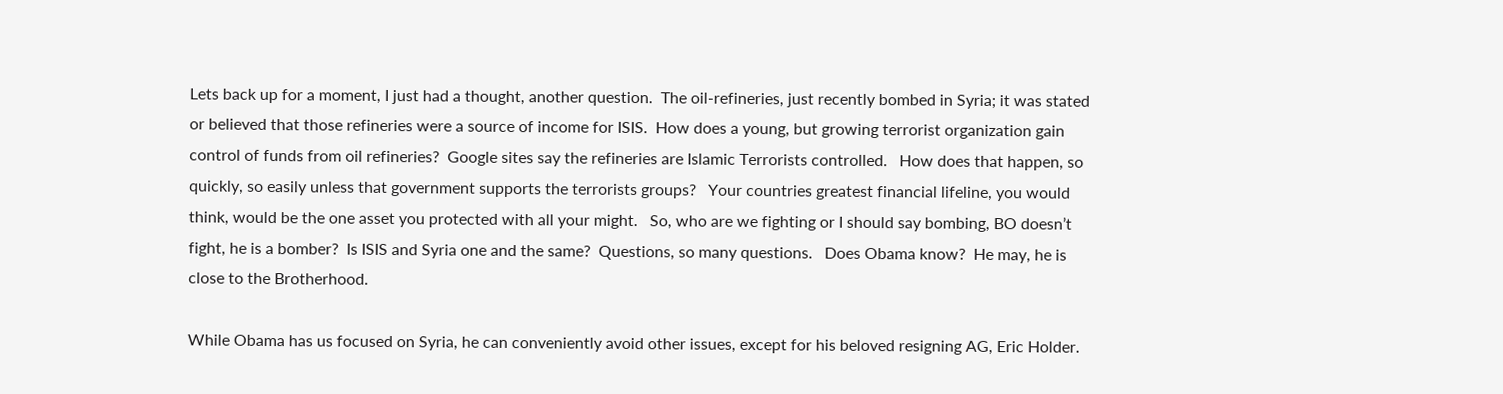Lets back up for a moment, I just had a thought, another question.  The oil-refineries, just recently bombed in Syria; it was stated or believed that those refineries were a source of income for ISIS.  How does a young, but growing terrorist organization gain control of funds from oil refineries?  Google sites say the refineries are Islamic Terrorists controlled.   How does that happen, so quickly, so easily unless that government supports the terrorists groups?   Your countries greatest financial lifeline, you would think, would be the one asset you protected with all your might.   So, who are we fighting or I should say bombing, BO doesn’t fight, he is a bomber?  Is ISIS and Syria one and the same?  Questions, so many questions.   Does Obama know?  He may, he is close to the Brotherhood.

While Obama has us focused on Syria, he can conveniently avoid other issues, except for his beloved resigning AG, Eric Holder.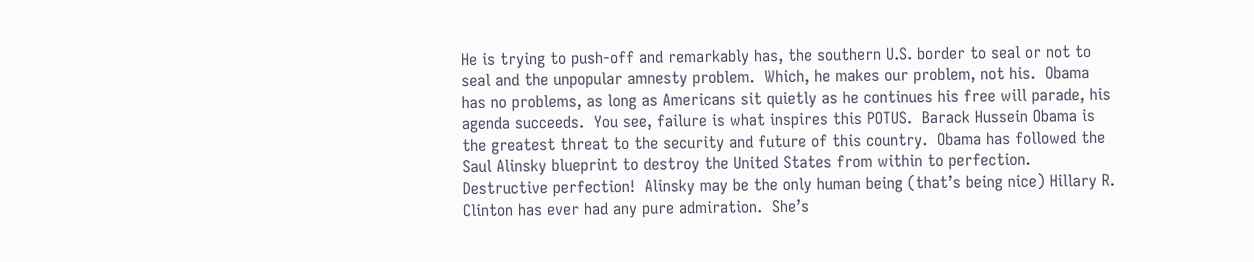He is trying to push-off and remarkably has, the southern U.S. border to seal or not to seal and the unpopular amnesty problem.  Which, he makes our problem, not his.  Obama has no problems, as long as Americans sit quietly as he continues his free will parade, his agenda succeeds.  You see, failure is what inspires this POTUS.  Barack Hussein Obama is the greatest threat to the security and future of this country.  Obama has followed the Saul Alinsky blueprint to destroy the United States from within to perfection.  Destructive perfection!  Alinsky may be the only human being (that’s being nice) Hillary R. Clinton has ever had any pure admiration.  She’s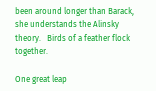been around longer than Barack, she understands the Alinsky theory.   Birds of a feather flock together.

One great leap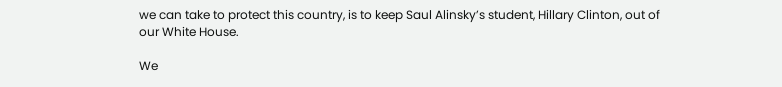we can take to protect this country, is to keep Saul Alinsky’s student, Hillary Clinton, out of our White House.

We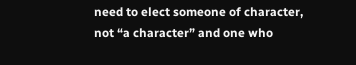need to elect someone of character, not “a character” and one who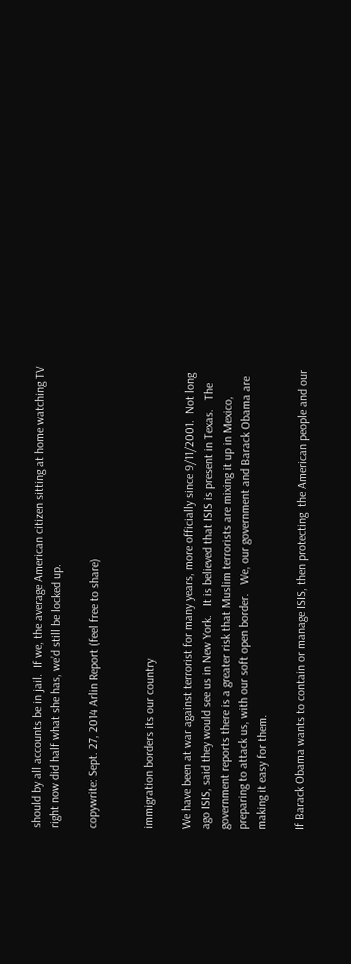should by all accounts be in jail.  If we, the average American citizen sitting at home watching TV right now did half what she has, we’d still be locked up.

copywrite: Sept. 27, 2014 Arlin Report (feel free to share)


immigration borders its our country

We have been at war against terrorist for many years, more officially since 9/11/2001.  Not long ago ISIS, said they would see us in New York.   It is believed that ISIS is present in Texas.   The government reports there is a greater risk that Muslim terrorists are mixing it up in Mexico, preparing to attack us, with our soft open border.   We, our government and Barack Obama are making it easy for them.

If Barack Obama wants to contain or manage ISIS, then protecting  the American people and our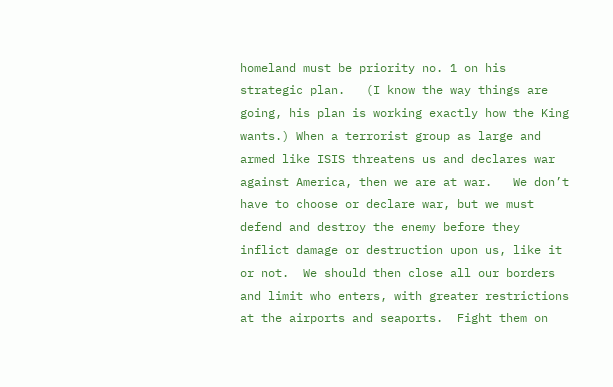homeland must be priority no. 1 on his strategic plan.   (I know the way things are going, his plan is working exactly how the King wants.) When a terrorist group as large and armed like ISIS threatens us and declares war against America, then we are at war.   We don’t have to choose or declare war, but we must defend and destroy the enemy before they inflict damage or destruction upon us, like it or not.  We should then close all our borders and limit who enters, with greater restrictions at the airports and seaports.  Fight them on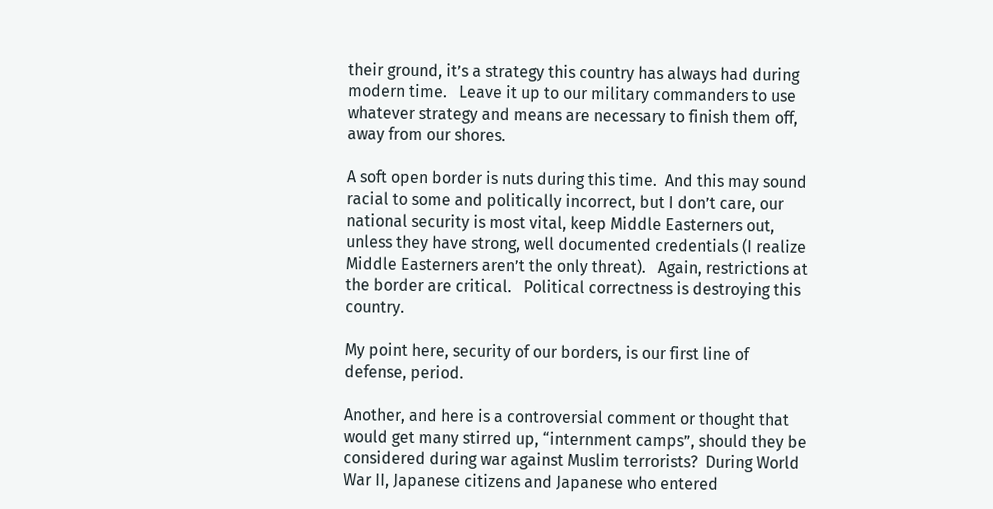their ground, it’s a strategy this country has always had during modern time.   Leave it up to our military commanders to use whatever strategy and means are necessary to finish them off, away from our shores.

A soft open border is nuts during this time.  And this may sound racial to some and politically incorrect, but I don’t care, our national security is most vital, keep Middle Easterners out, unless they have strong, well documented credentials (I realize Middle Easterners aren’t the only threat).   Again, restrictions at the border are critical.   Political correctness is destroying this country.

My point here, security of our borders, is our first line of defense, period.

Another, and here is a controversial comment or thought that would get many stirred up, “internment camps”, should they be considered during war against Muslim terrorists?  During World War II, Japanese citizens and Japanese who entered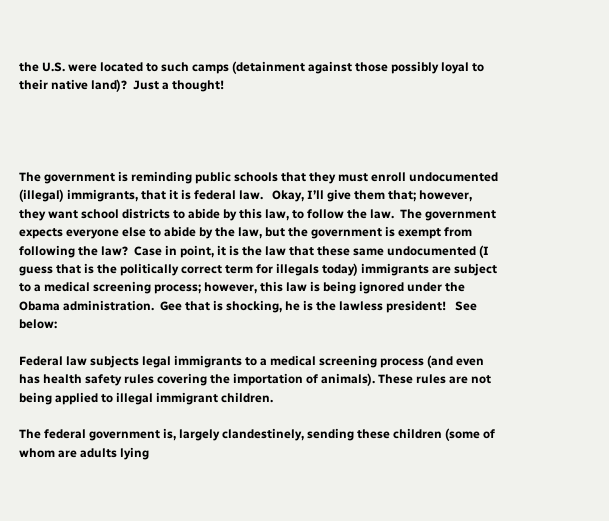the U.S. were located to such camps (detainment against those possibly loyal to their native land)?  Just a thought!




The government is reminding public schools that they must enroll undocumented (illegal) immigrants, that it is federal law.   Okay, I’ll give them that; however, they want school districts to abide by this law, to follow the law.  The government expects everyone else to abide by the law, but the government is exempt from following the law?  Case in point, it is the law that these same undocumented (I guess that is the politically correct term for illegals today) immigrants are subject to a medical screening process; however, this law is being ignored under the Obama administration.  Gee that is shocking, he is the lawless president!   See below:

Federal law subjects legal immigrants to a medical screening process (and even has health safety rules covering the importation of animals). These rules are not being applied to illegal immigrant children.

The federal government is, largely clandestinely, sending these children (some of whom are adults lying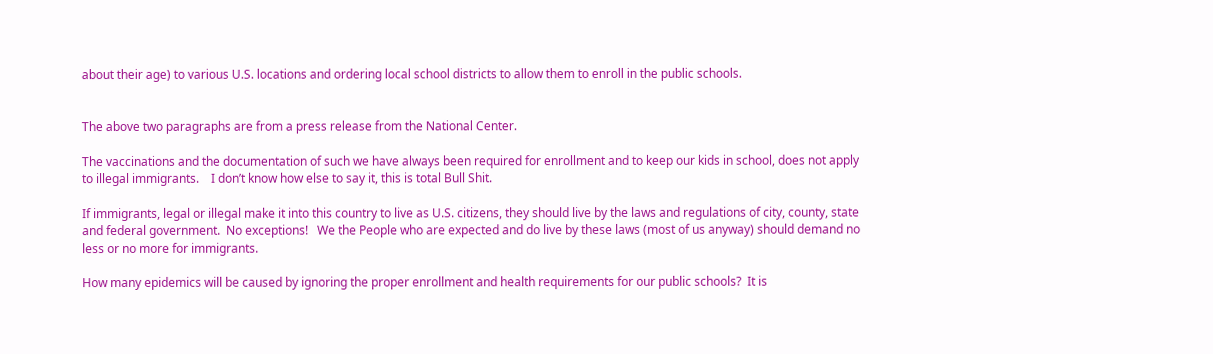about their age) to various U.S. locations and ordering local school districts to allow them to enroll in the public schools.


The above two paragraphs are from a press release from the National Center.

The vaccinations and the documentation of such we have always been required for enrollment and to keep our kids in school, does not apply to illegal immigrants.    I don’t know how else to say it, this is total Bull Shit.

If immigrants, legal or illegal make it into this country to live as U.S. citizens, they should live by the laws and regulations of city, county, state and federal government.  No exceptions!   We the People who are expected and do live by these laws (most of us anyway) should demand no less or no more for immigrants.

How many epidemics will be caused by ignoring the proper enrollment and health requirements for our public schools?  It is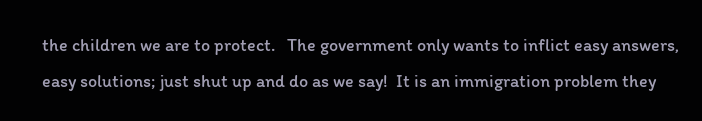the children we are to protect.   The government only wants to inflict easy answers, easy solutions; just shut up and do as we say!  It is an immigration problem they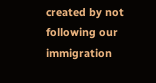created by not following our immigration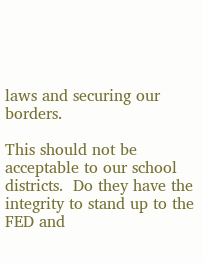laws and securing our borders.

This should not be acceptable to our school districts.  Do they have the integrity to stand up to the FED and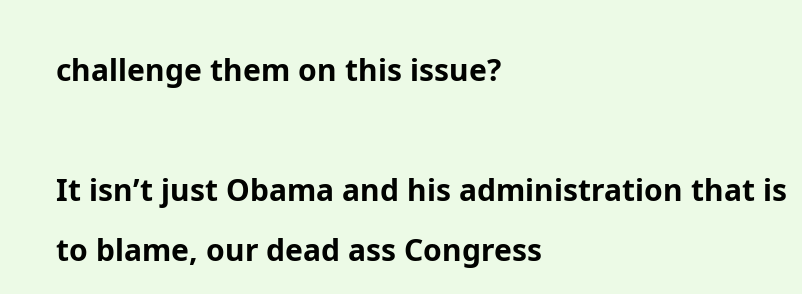challenge them on this issue?

It isn’t just Obama and his administration that is to blame, our dead ass Congress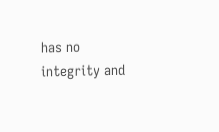has no integrity and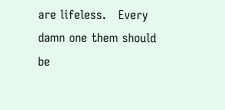are lifeless.   Every damn one them should be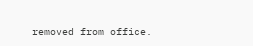removed from office.